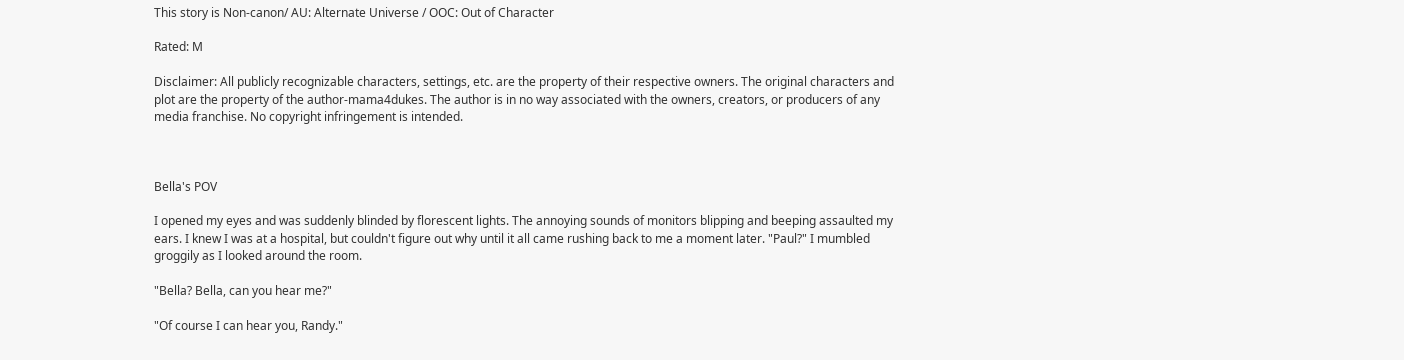This story is Non-canon/ AU: Alternate Universe / OOC: Out of Character

Rated: M

Disclaimer: All publicly recognizable characters, settings, etc. are the property of their respective owners. The original characters and plot are the property of the author-mama4dukes. The author is in no way associated with the owners, creators, or producers of any media franchise. No copyright infringement is intended.



Bella's POV

I opened my eyes and was suddenly blinded by florescent lights. The annoying sounds of monitors blipping and beeping assaulted my ears. I knew I was at a hospital, but couldn't figure out why until it all came rushing back to me a moment later. "Paul?" I mumbled groggily as I looked around the room.

"Bella? Bella, can you hear me?"

"Of course I can hear you, Randy."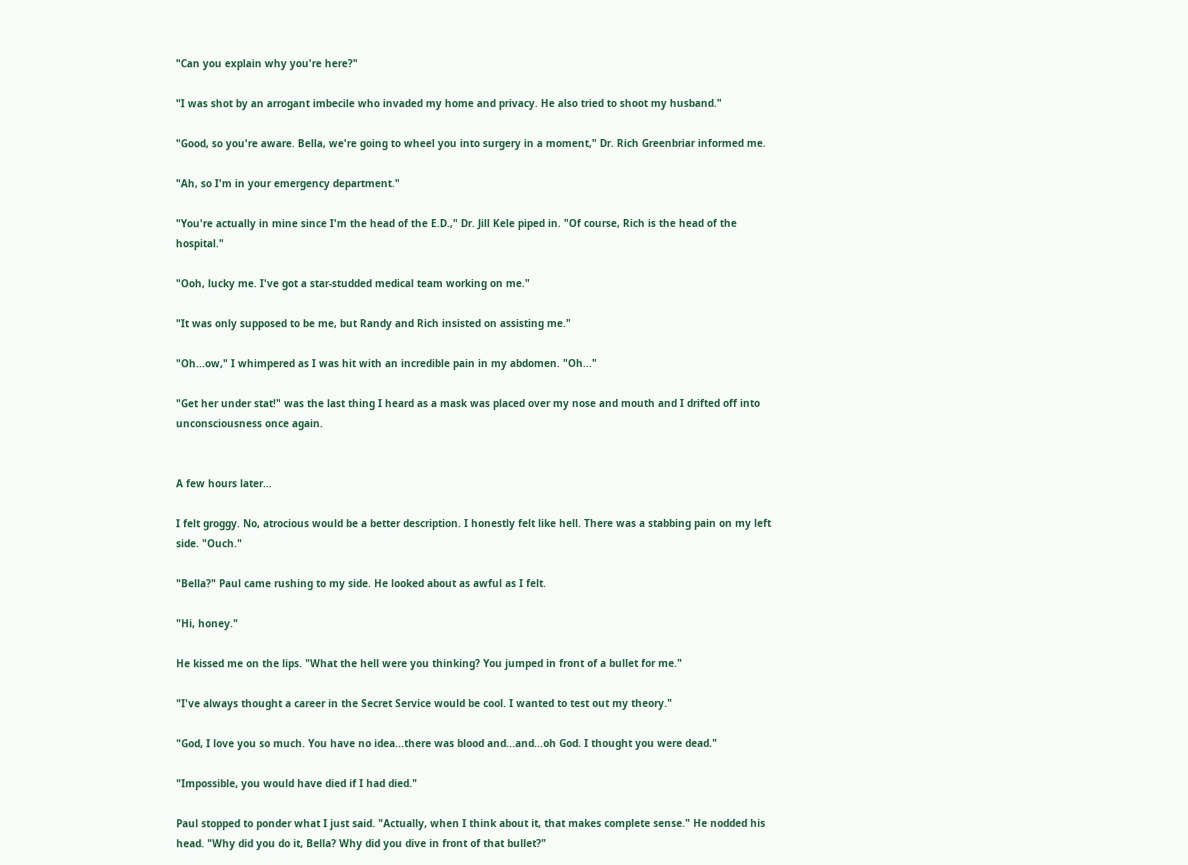"Can you explain why you're here?"

"I was shot by an arrogant imbecile who invaded my home and privacy. He also tried to shoot my husband."

"Good, so you're aware. Bella, we're going to wheel you into surgery in a moment," Dr. Rich Greenbriar informed me.

"Ah, so I'm in your emergency department."

"You're actually in mine since I'm the head of the E.D.," Dr. Jill Kele piped in. "Of course, Rich is the head of the hospital."

"Ooh, lucky me. I've got a star-studded medical team working on me."

"It was only supposed to be me, but Randy and Rich insisted on assisting me."

"Oh...ow," I whimpered as I was hit with an incredible pain in my abdomen. "Oh..."

"Get her under stat!" was the last thing I heard as a mask was placed over my nose and mouth and I drifted off into unconsciousness once again.


A few hours later…

I felt groggy. No, atrocious would be a better description. I honestly felt like hell. There was a stabbing pain on my left side. "Ouch."

"Bella?" Paul came rushing to my side. He looked about as awful as I felt.

"Hi, honey."

He kissed me on the lips. "What the hell were you thinking? You jumped in front of a bullet for me."

"I've always thought a career in the Secret Service would be cool. I wanted to test out my theory."

"God, I love you so much. You have no idea...there was blood and...and...oh God. I thought you were dead."

"Impossible, you would have died if I had died."

Paul stopped to ponder what I just said. "Actually, when I think about it, that makes complete sense." He nodded his head. "Why did you do it, Bella? Why did you dive in front of that bullet?"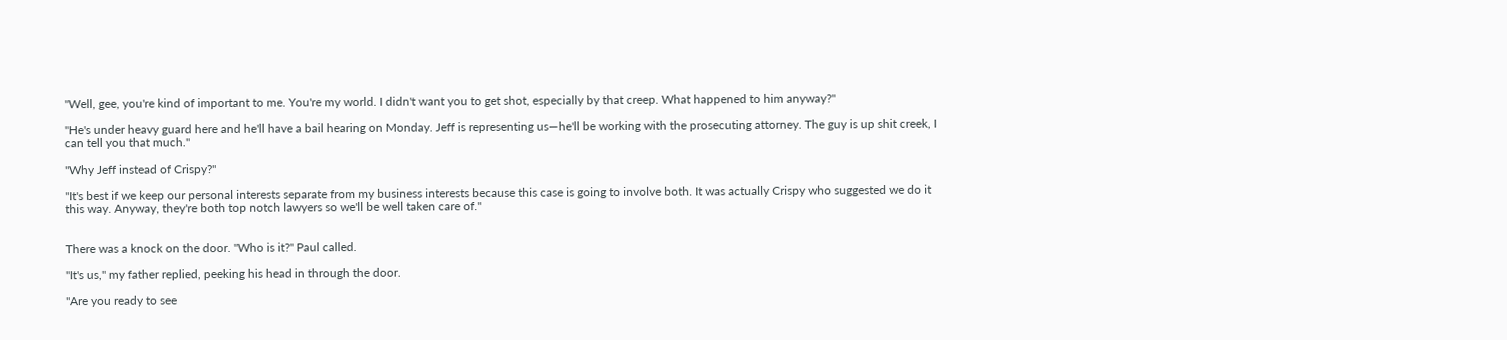"Well, gee, you're kind of important to me. You're my world. I didn't want you to get shot, especially by that creep. What happened to him anyway?"

"He's under heavy guard here and he'll have a bail hearing on Monday. Jeff is representing us—he'll be working with the prosecuting attorney. The guy is up shit creek, I can tell you that much."

"Why Jeff instead of Crispy?"

"It's best if we keep our personal interests separate from my business interests because this case is going to involve both. It was actually Crispy who suggested we do it this way. Anyway, they're both top notch lawyers so we'll be well taken care of."


There was a knock on the door. "Who is it?" Paul called.

"It's us," my father replied, peeking his head in through the door.

"Are you ready to see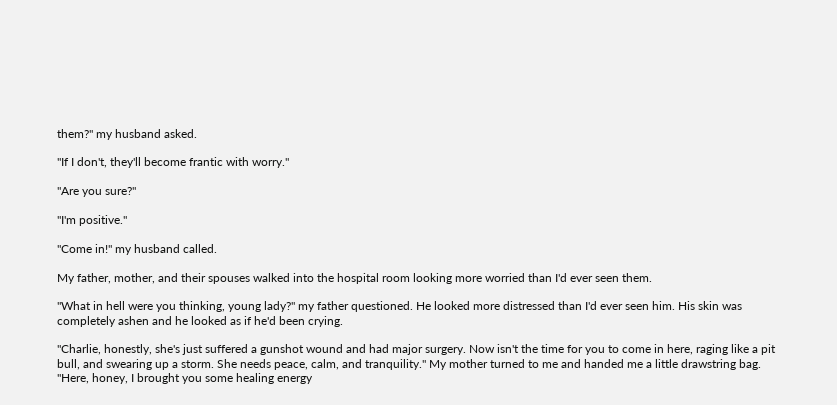them?" my husband asked.

"If I don't, they'll become frantic with worry."

"Are you sure?"

"I'm positive."

"Come in!" my husband called.

My father, mother, and their spouses walked into the hospital room looking more worried than I'd ever seen them.

"What in hell were you thinking, young lady?" my father questioned. He looked more distressed than I'd ever seen him. His skin was completely ashen and he looked as if he'd been crying.

"Charlie, honestly, she's just suffered a gunshot wound and had major surgery. Now isn't the time for you to come in here, raging like a pit bull, and swearing up a storm. She needs peace, calm, and tranquility." My mother turned to me and handed me a little drawstring bag. "Here, honey, I brought you some healing energy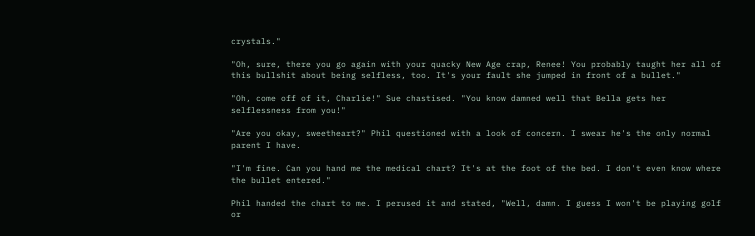crystals."

"Oh, sure, there you go again with your quacky New Age crap, Renee! You probably taught her all of this bullshit about being selfless, too. It's your fault she jumped in front of a bullet."

"Oh, come off of it, Charlie!" Sue chastised. "You know damned well that Bella gets her selflessness from you!"

"Are you okay, sweetheart?" Phil questioned with a look of concern. I swear he's the only normal parent I have.

"I'm fine. Can you hand me the medical chart? It's at the foot of the bed. I don't even know where the bullet entered."

Phil handed the chart to me. I perused it and stated, "Well, damn. I guess I won't be playing golf or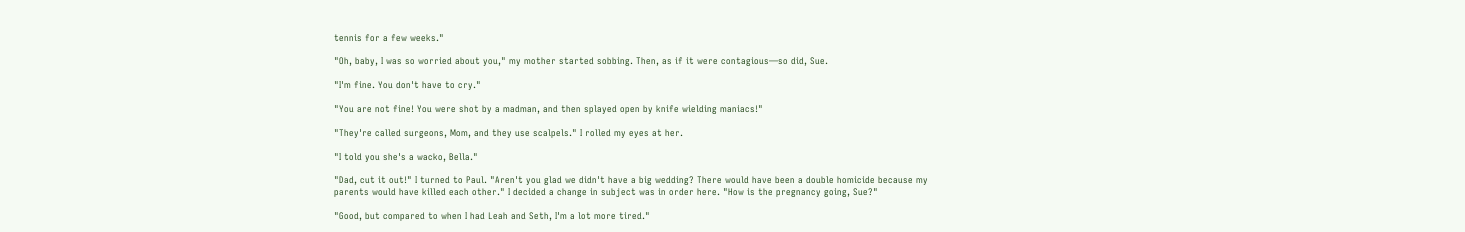tennis for a few weeks."

"Oh, baby, I was so worried about you," my mother started sobbing. Then, as if it were contagious—so did, Sue.

"I'm fine. You don't have to cry."

"You are not fine! You were shot by a madman, and then splayed open by knife wielding maniacs!"

"They're called surgeons, Mom, and they use scalpels." I rolled my eyes at her.

"I told you she's a wacko, Bella."

"Dad, cut it out!" I turned to Paul. "Aren't you glad we didn't have a big wedding? There would have been a double homicide because my parents would have killed each other." I decided a change in subject was in order here. "How is the pregnancy going, Sue?"

"Good, but compared to when I had Leah and Seth, I'm a lot more tired."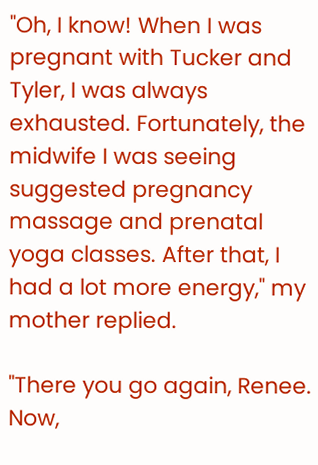"Oh, I know! When I was pregnant with Tucker and Tyler, I was always exhausted. Fortunately, the midwife I was seeing suggested pregnancy massage and prenatal yoga classes. After that, I had a lot more energy," my mother replied.

"There you go again, Renee. Now,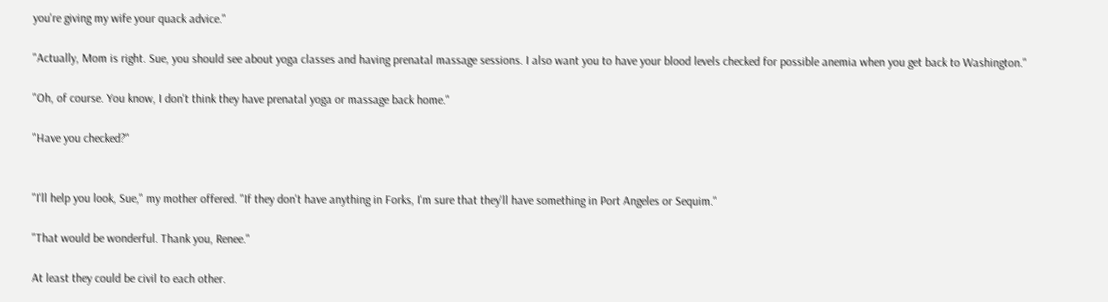you're giving my wife your quack advice."

"Actually, Mom is right. Sue, you should see about yoga classes and having prenatal massage sessions. I also want you to have your blood levels checked for possible anemia when you get back to Washington."

"Oh, of course. You know, I don't think they have prenatal yoga or massage back home."

"Have you checked?"


"I'll help you look, Sue," my mother offered. "If they don't have anything in Forks, I'm sure that they'll have something in Port Angeles or Sequim."

"That would be wonderful. Thank you, Renee."

At least they could be civil to each other.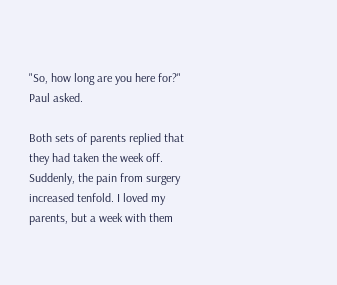"So, how long are you here for?" Paul asked.

Both sets of parents replied that they had taken the week off. Suddenly, the pain from surgery increased tenfold. I loved my parents, but a week with them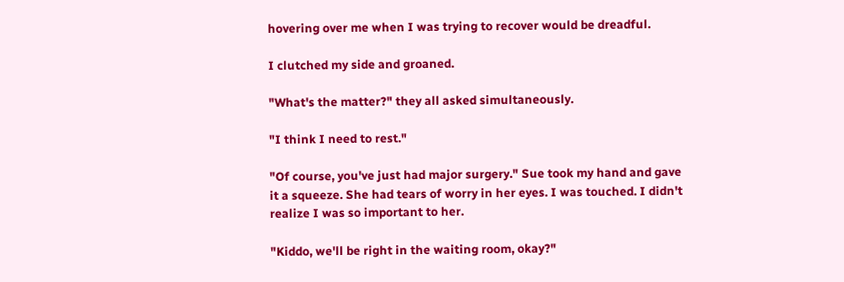hovering over me when I was trying to recover would be dreadful.

I clutched my side and groaned.

"What's the matter?" they all asked simultaneously.

"I think I need to rest."

"Of course, you've just had major surgery." Sue took my hand and gave it a squeeze. She had tears of worry in her eyes. I was touched. I didn't realize I was so important to her.

"Kiddo, we'll be right in the waiting room, okay?"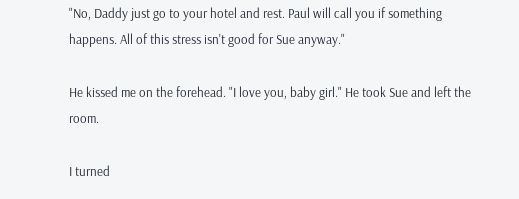"No, Daddy just go to your hotel and rest. Paul will call you if something happens. All of this stress isn't good for Sue anyway."

He kissed me on the forehead. "I love you, baby girl." He took Sue and left the room.

I turned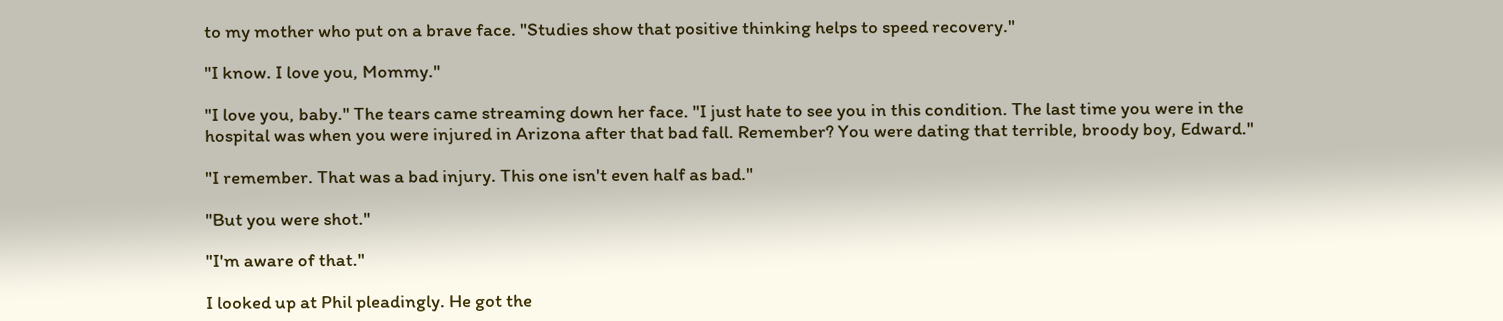to my mother who put on a brave face. "Studies show that positive thinking helps to speed recovery."

"I know. I love you, Mommy."

"I love you, baby." The tears came streaming down her face. "I just hate to see you in this condition. The last time you were in the hospital was when you were injured in Arizona after that bad fall. Remember? You were dating that terrible, broody boy, Edward."

"I remember. That was a bad injury. This one isn't even half as bad."

"But you were shot."

"I'm aware of that."

I looked up at Phil pleadingly. He got the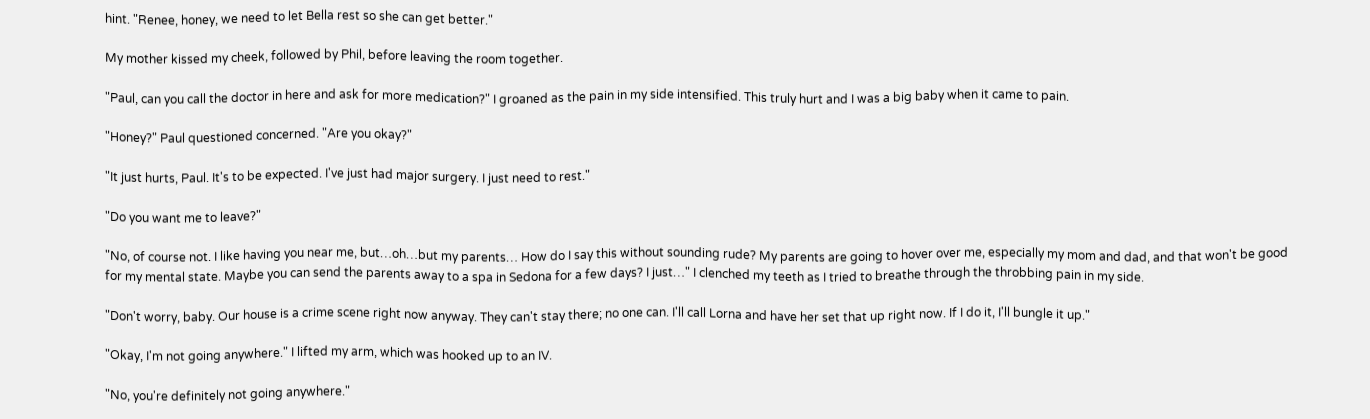hint. "Renee, honey, we need to let Bella rest so she can get better."

My mother kissed my cheek, followed by Phil, before leaving the room together.

"Paul, can you call the doctor in here and ask for more medication?" I groaned as the pain in my side intensified. This truly hurt and I was a big baby when it came to pain.

"Honey?" Paul questioned concerned. "Are you okay?"

"It just hurts, Paul. It's to be expected. I've just had major surgery. I just need to rest."

"Do you want me to leave?"

"No, of course not. I like having you near me, but…oh…but my parents… How do I say this without sounding rude? My parents are going to hover over me, especially my mom and dad, and that won't be good for my mental state. Maybe you can send the parents away to a spa in Sedona for a few days? I just…" I clenched my teeth as I tried to breathe through the throbbing pain in my side.

"Don't worry, baby. Our house is a crime scene right now anyway. They can't stay there; no one can. I'll call Lorna and have her set that up right now. If I do it, I'll bungle it up."

"Okay, I'm not going anywhere." I lifted my arm, which was hooked up to an IV.

"No, you're definitely not going anywhere."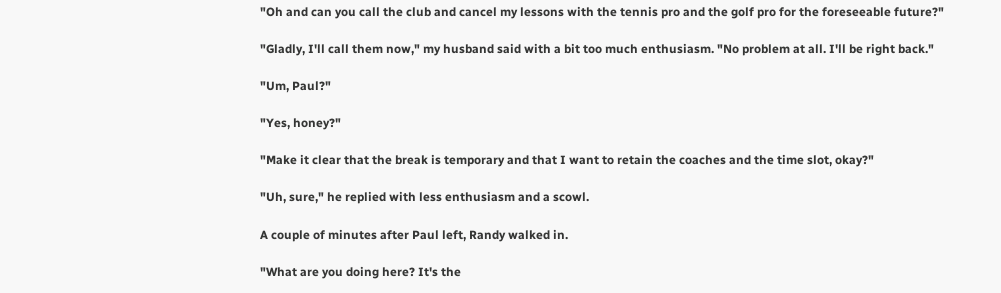"Oh and can you call the club and cancel my lessons with the tennis pro and the golf pro for the foreseeable future?"

"Gladly, I'll call them now," my husband said with a bit too much enthusiasm. "No problem at all. I'll be right back."

"Um, Paul?"

"Yes, honey?"

"Make it clear that the break is temporary and that I want to retain the coaches and the time slot, okay?"

"Uh, sure," he replied with less enthusiasm and a scowl.

A couple of minutes after Paul left, Randy walked in.

"What are you doing here? It's the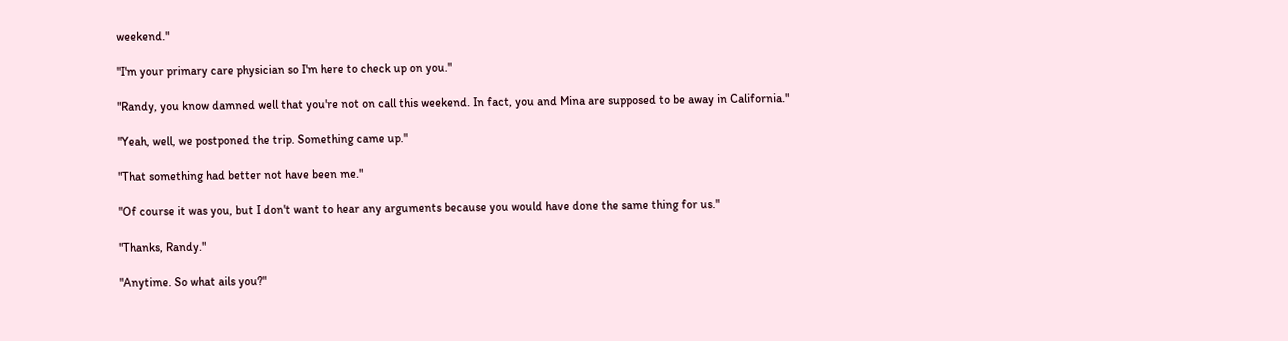weekend."

"I'm your primary care physician so I'm here to check up on you."

"Randy, you know damned well that you're not on call this weekend. In fact, you and Mina are supposed to be away in California."

"Yeah, well, we postponed the trip. Something came up."

"That something had better not have been me."

"Of course it was you, but I don't want to hear any arguments because you would have done the same thing for us."

"Thanks, Randy."

"Anytime. So what ails you?"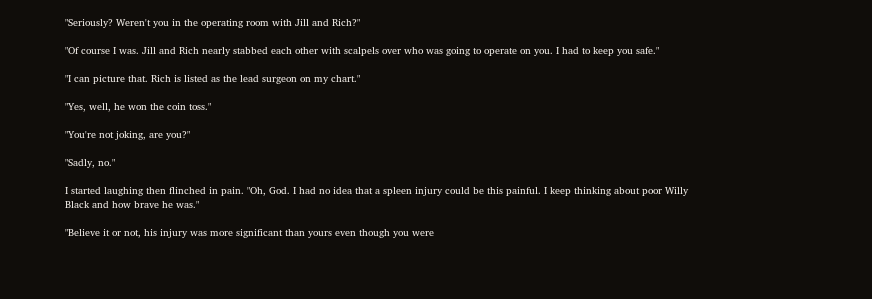"Seriously? Weren't you in the operating room with Jill and Rich?"

"Of course I was. Jill and Rich nearly stabbed each other with scalpels over who was going to operate on you. I had to keep you safe."

"I can picture that. Rich is listed as the lead surgeon on my chart."

"Yes, well, he won the coin toss."

"You're not joking, are you?"

"Sadly, no."

I started laughing then flinched in pain. "Oh, God. I had no idea that a spleen injury could be this painful. I keep thinking about poor Willy Black and how brave he was."

"Believe it or not, his injury was more significant than yours even though you were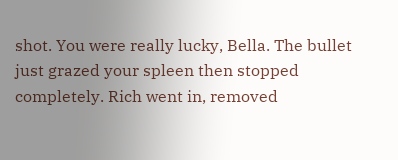shot. You were really lucky, Bella. The bullet just grazed your spleen then stopped completely. Rich went in, removed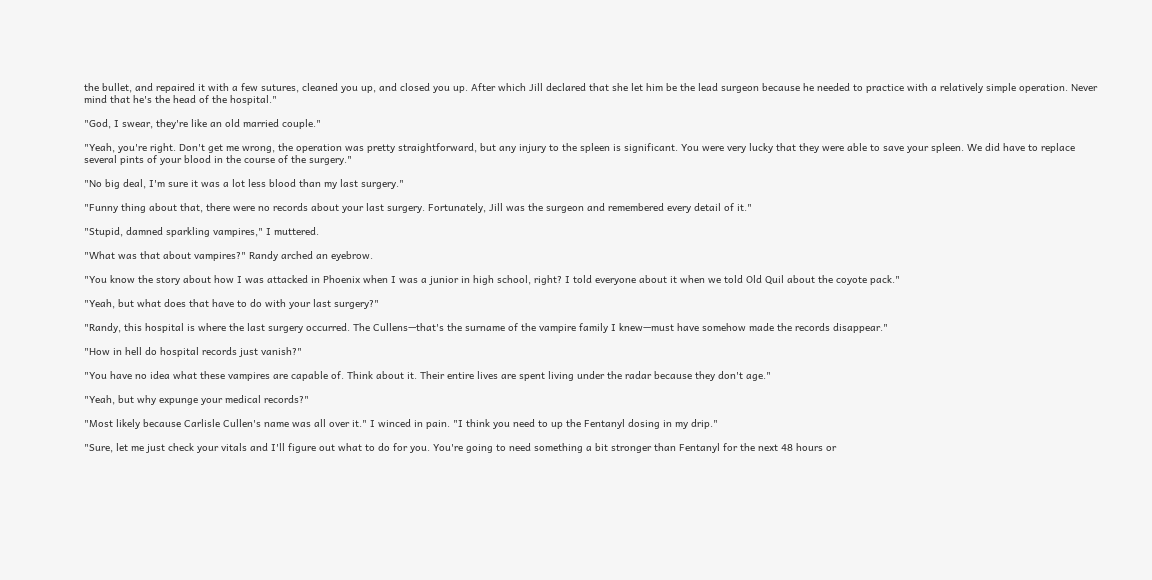the bullet, and repaired it with a few sutures, cleaned you up, and closed you up. After which Jill declared that she let him be the lead surgeon because he needed to practice with a relatively simple operation. Never mind that he's the head of the hospital."

"God, I swear, they're like an old married couple."

"Yeah, you're right. Don't get me wrong, the operation was pretty straightforward, but any injury to the spleen is significant. You were very lucky that they were able to save your spleen. We did have to replace several pints of your blood in the course of the surgery."

"No big deal, I'm sure it was a lot less blood than my last surgery."

"Funny thing about that, there were no records about your last surgery. Fortunately, Jill was the surgeon and remembered every detail of it."

"Stupid, damned sparkling vampires," I muttered.

"What was that about vampires?" Randy arched an eyebrow.

"You know the story about how I was attacked in Phoenix when I was a junior in high school, right? I told everyone about it when we told Old Quil about the coyote pack."

"Yeah, but what does that have to do with your last surgery?"

"Randy, this hospital is where the last surgery occurred. The Cullens—that's the surname of the vampire family I knew—must have somehow made the records disappear."

"How in hell do hospital records just vanish?"

"You have no idea what these vampires are capable of. Think about it. Their entire lives are spent living under the radar because they don't age."

"Yeah, but why expunge your medical records?"

"Most likely because Carlisle Cullen's name was all over it." I winced in pain. "I think you need to up the Fentanyl dosing in my drip."

"Sure, let me just check your vitals and I'll figure out what to do for you. You're going to need something a bit stronger than Fentanyl for the next 48 hours or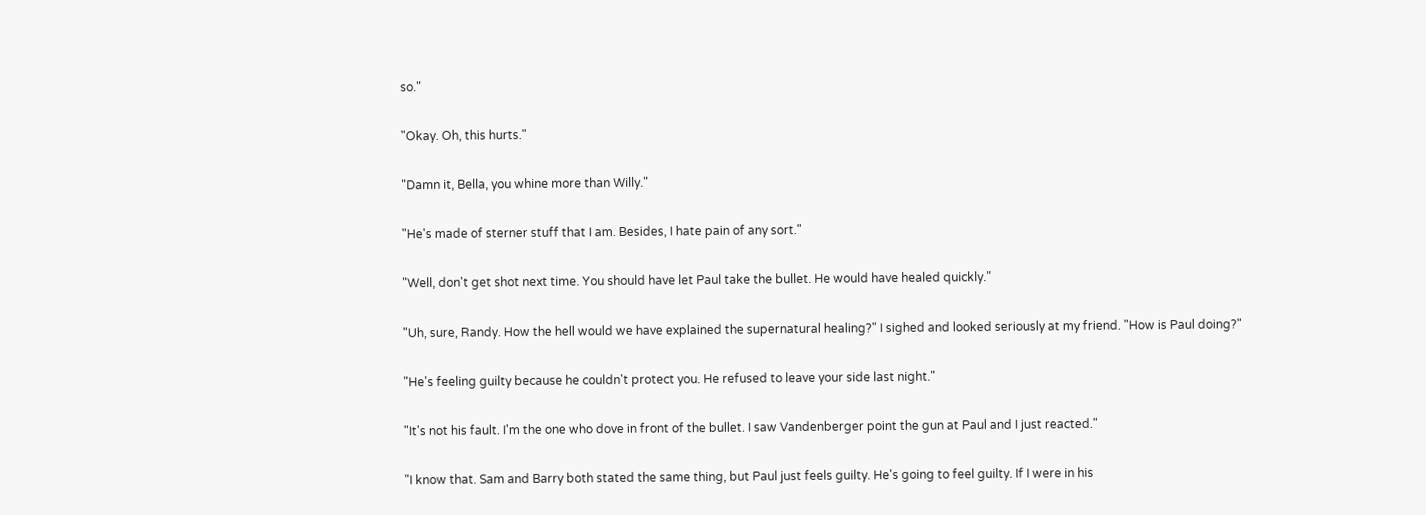so."

"Okay. Oh, this hurts."

"Damn it, Bella, you whine more than Willy."

"He's made of sterner stuff that I am. Besides, I hate pain of any sort."

"Well, don't get shot next time. You should have let Paul take the bullet. He would have healed quickly."

"Uh, sure, Randy. How the hell would we have explained the supernatural healing?" I sighed and looked seriously at my friend. "How is Paul doing?"

"He's feeling guilty because he couldn't protect you. He refused to leave your side last night."

"It's not his fault. I'm the one who dove in front of the bullet. I saw Vandenberger point the gun at Paul and I just reacted."

"I know that. Sam and Barry both stated the same thing, but Paul just feels guilty. He's going to feel guilty. If I were in his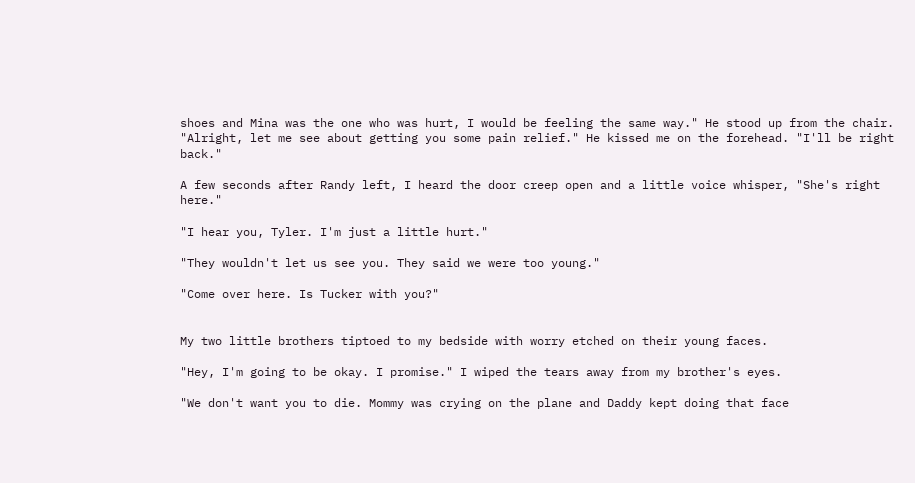shoes and Mina was the one who was hurt, I would be feeling the same way." He stood up from the chair. "Alright, let me see about getting you some pain relief." He kissed me on the forehead. "I'll be right back."

A few seconds after Randy left, I heard the door creep open and a little voice whisper, "She's right here."

"I hear you, Tyler. I'm just a little hurt."

"They wouldn't let us see you. They said we were too young."

"Come over here. Is Tucker with you?"


My two little brothers tiptoed to my bedside with worry etched on their young faces.

"Hey, I'm going to be okay. I promise." I wiped the tears away from my brother's eyes.

"We don't want you to die. Mommy was crying on the plane and Daddy kept doing that face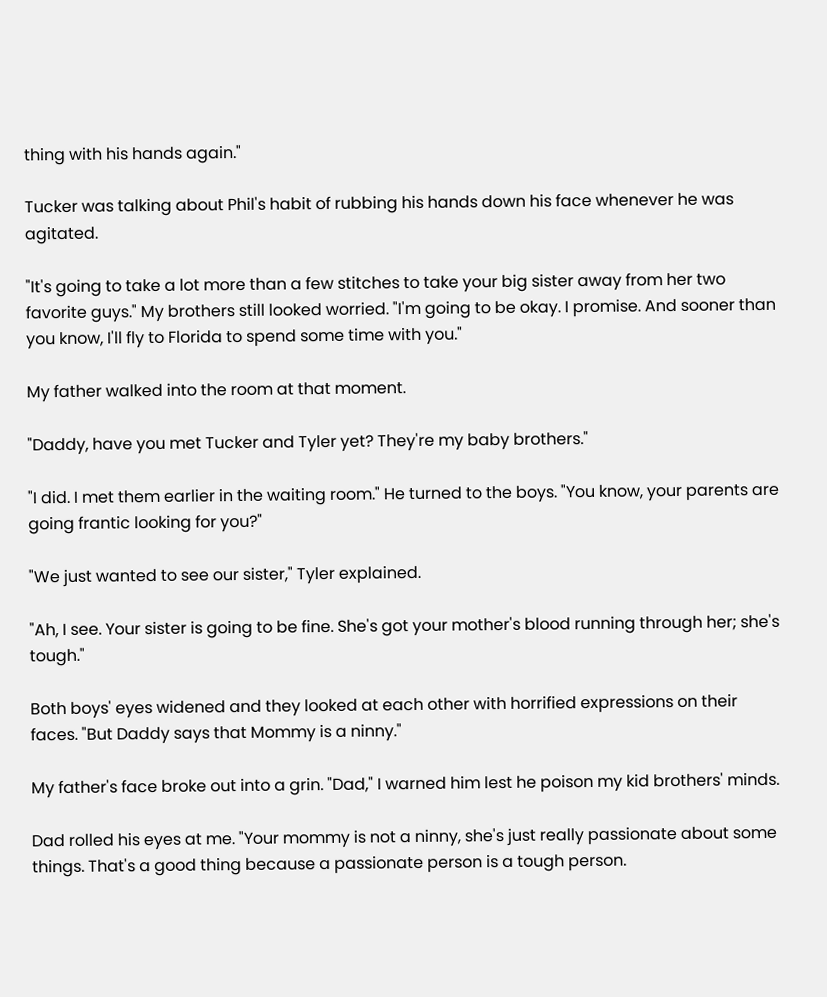thing with his hands again."

Tucker was talking about Phil's habit of rubbing his hands down his face whenever he was agitated.

"It's going to take a lot more than a few stitches to take your big sister away from her two favorite guys." My brothers still looked worried. "I'm going to be okay. I promise. And sooner than you know, I'll fly to Florida to spend some time with you."

My father walked into the room at that moment.

"Daddy, have you met Tucker and Tyler yet? They're my baby brothers."

"I did. I met them earlier in the waiting room." He turned to the boys. "You know, your parents are going frantic looking for you?"

"We just wanted to see our sister," Tyler explained.

"Ah, I see. Your sister is going to be fine. She's got your mother's blood running through her; she's tough."

Both boys' eyes widened and they looked at each other with horrified expressions on their faces. "But Daddy says that Mommy is a ninny."

My father's face broke out into a grin. "Dad," I warned him lest he poison my kid brothers' minds.

Dad rolled his eyes at me. "Your mommy is not a ninny, she's just really passionate about some things. That's a good thing because a passionate person is a tough person.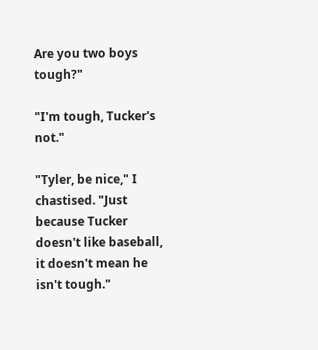Are you two boys tough?"

"I'm tough, Tucker's not."

"Tyler, be nice," I chastised. "Just because Tucker doesn't like baseball, it doesn't mean he isn't tough."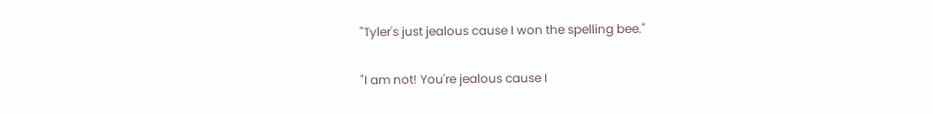"Tyler's just jealous cause I won the spelling bee."

"I am not! You're jealous cause I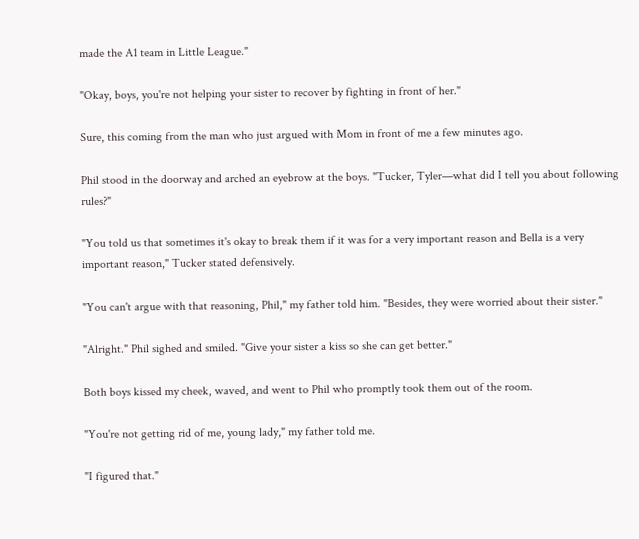made the A1 team in Little League."

"Okay, boys, you're not helping your sister to recover by fighting in front of her."

Sure, this coming from the man who just argued with Mom in front of me a few minutes ago.

Phil stood in the doorway and arched an eyebrow at the boys. "Tucker, Tyler—what did I tell you about following rules?"

"You told us that sometimes it's okay to break them if it was for a very important reason and Bella is a very important reason," Tucker stated defensively.

"You can't argue with that reasoning, Phil," my father told him. "Besides, they were worried about their sister."

"Alright." Phil sighed and smiled. "Give your sister a kiss so she can get better."

Both boys kissed my cheek, waved, and went to Phil who promptly took them out of the room.

"You're not getting rid of me, young lady," my father told me.

"I figured that."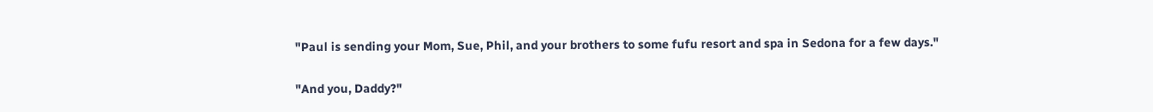"Paul is sending your Mom, Sue, Phil, and your brothers to some fufu resort and spa in Sedona for a few days."

"And you, Daddy?"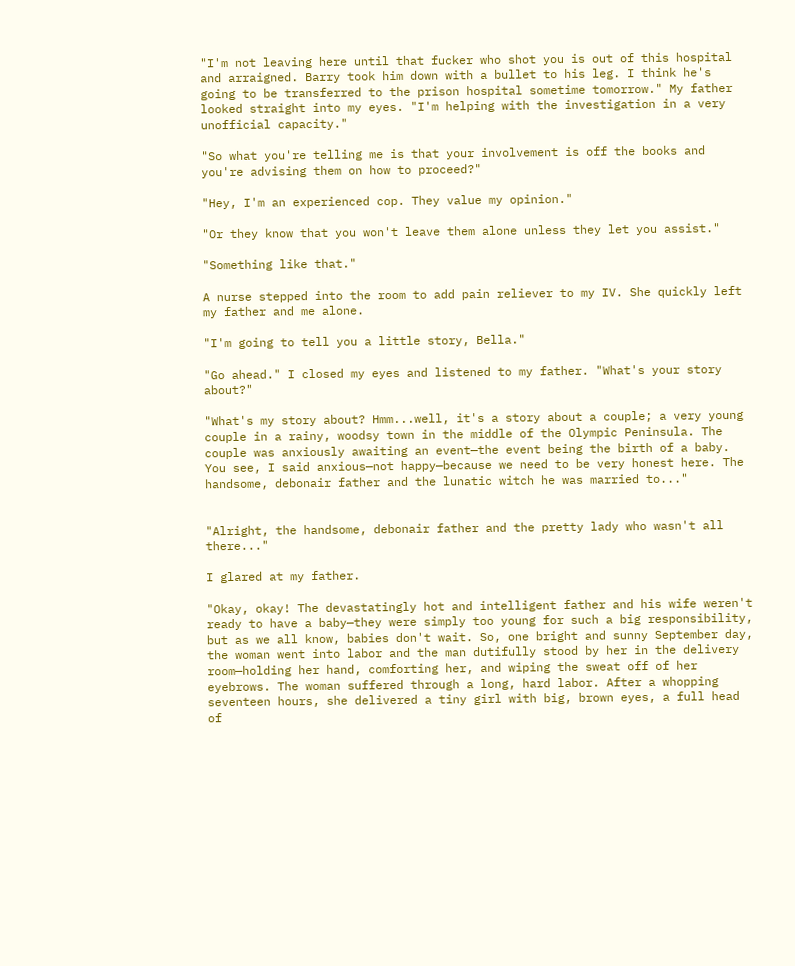"I'm not leaving here until that fucker who shot you is out of this hospital and arraigned. Barry took him down with a bullet to his leg. I think he's going to be transferred to the prison hospital sometime tomorrow." My father looked straight into my eyes. "I'm helping with the investigation in a very unofficial capacity."

"So what you're telling me is that your involvement is off the books and you're advising them on how to proceed?"

"Hey, I'm an experienced cop. They value my opinion."

"Or they know that you won't leave them alone unless they let you assist."

"Something like that."

A nurse stepped into the room to add pain reliever to my IV. She quickly left my father and me alone.

"I'm going to tell you a little story, Bella."

"Go ahead." I closed my eyes and listened to my father. "What's your story about?"

"What's my story about? Hmm...well, it's a story about a couple; a very young couple in a rainy, woodsy town in the middle of the Olympic Peninsula. The couple was anxiously awaiting an event—the event being the birth of a baby. You see, I said anxious—not happy—because we need to be very honest here. The handsome, debonair father and the lunatic witch he was married to..."


"Alright, the handsome, debonair father and the pretty lady who wasn't all there..."

I glared at my father.

"Okay, okay! The devastatingly hot and intelligent father and his wife weren't ready to have a baby—they were simply too young for such a big responsibility, but as we all know, babies don't wait. So, one bright and sunny September day, the woman went into labor and the man dutifully stood by her in the delivery room—holding her hand, comforting her, and wiping the sweat off of her eyebrows. The woman suffered through a long, hard labor. After a whopping seventeen hours, she delivered a tiny girl with big, brown eyes, a full head of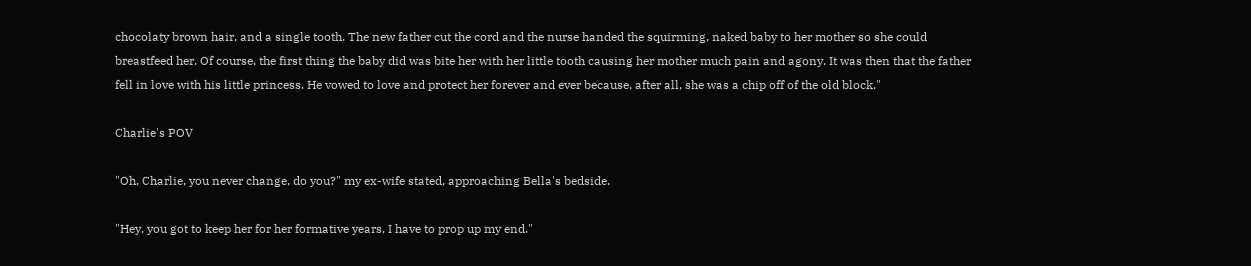chocolaty brown hair, and a single tooth. The new father cut the cord and the nurse handed the squirming, naked baby to her mother so she could breastfeed her. Of course, the first thing the baby did was bite her with her little tooth causing her mother much pain and agony. It was then that the father fell in love with his little princess. He vowed to love and protect her forever and ever because, after all, she was a chip off of the old block."

Charlie's POV

"Oh, Charlie, you never change, do you?" my ex-wife stated, approaching Bella's bedside.

"Hey, you got to keep her for her formative years, I have to prop up my end."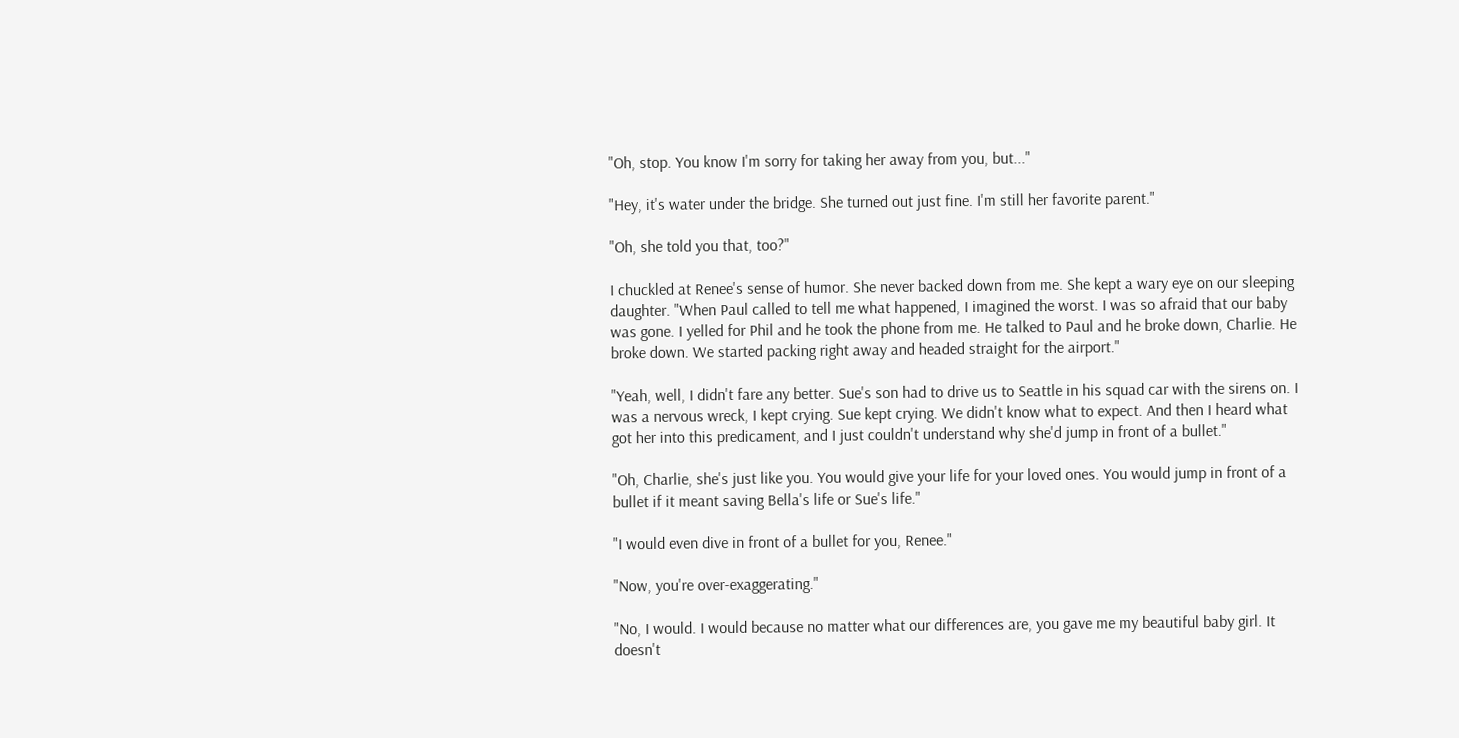"Oh, stop. You know I'm sorry for taking her away from you, but..."

"Hey, it's water under the bridge. She turned out just fine. I'm still her favorite parent."

"Oh, she told you that, too?"

I chuckled at Renee's sense of humor. She never backed down from me. She kept a wary eye on our sleeping daughter. "When Paul called to tell me what happened, I imagined the worst. I was so afraid that our baby was gone. I yelled for Phil and he took the phone from me. He talked to Paul and he broke down, Charlie. He broke down. We started packing right away and headed straight for the airport."

"Yeah, well, I didn't fare any better. Sue's son had to drive us to Seattle in his squad car with the sirens on. I was a nervous wreck, I kept crying. Sue kept crying. We didn't know what to expect. And then I heard what got her into this predicament, and I just couldn't understand why she'd jump in front of a bullet."

"Oh, Charlie, she's just like you. You would give your life for your loved ones. You would jump in front of a bullet if it meant saving Bella's life or Sue's life."

"I would even dive in front of a bullet for you, Renee."

"Now, you're over-exaggerating."

"No, I would. I would because no matter what our differences are, you gave me my beautiful baby girl. It doesn't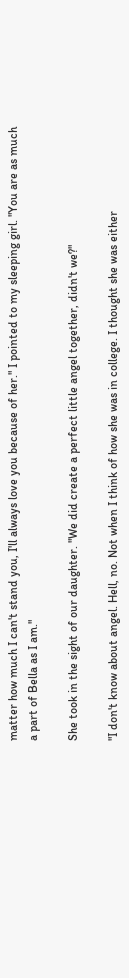matter how much I can't stand you, I'll always love you because of her." I pointed to my sleeping girl. "You are as much a part of Bella as I am."

She took in the sight of our daughter. "We did create a perfect little angel together, didn't we?"

"I don't know about angel. Hell, no. Not when I think of how she was in college. I thought she was either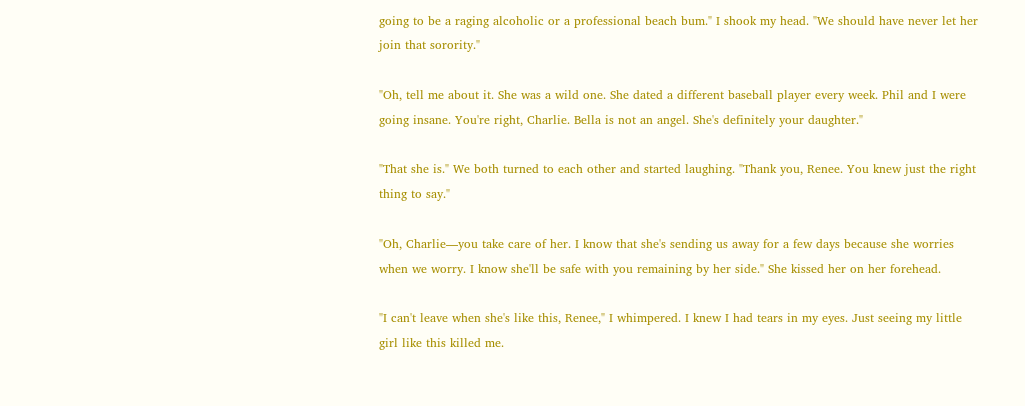going to be a raging alcoholic or a professional beach bum." I shook my head. "We should have never let her join that sorority."

"Oh, tell me about it. She was a wild one. She dated a different baseball player every week. Phil and I were going insane. You're right, Charlie. Bella is not an angel. She's definitely your daughter."

"That she is." We both turned to each other and started laughing. "Thank you, Renee. You knew just the right thing to say."

"Oh, Charlie—you take care of her. I know that she's sending us away for a few days because she worries when we worry. I know she'll be safe with you remaining by her side." She kissed her on her forehead.

"I can't leave when she's like this, Renee," I whimpered. I knew I had tears in my eyes. Just seeing my little girl like this killed me.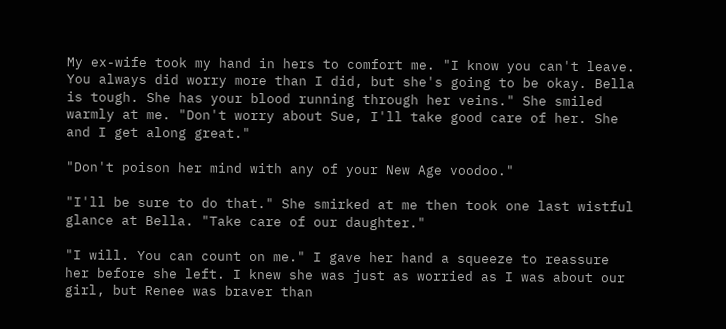My ex-wife took my hand in hers to comfort me. "I know you can't leave. You always did worry more than I did, but she's going to be okay. Bella is tough. She has your blood running through her veins." She smiled warmly at me. "Don't worry about Sue, I'll take good care of her. She and I get along great."

"Don't poison her mind with any of your New Age voodoo."

"I'll be sure to do that." She smirked at me then took one last wistful glance at Bella. "Take care of our daughter."

"I will. You can count on me." I gave her hand a squeeze to reassure her before she left. I knew she was just as worried as I was about our girl, but Renee was braver than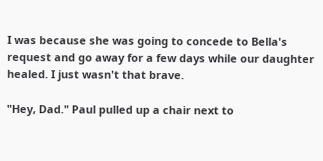I was because she was going to concede to Bella's request and go away for a few days while our daughter healed. I just wasn't that brave.

"Hey, Dad." Paul pulled up a chair next to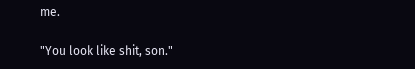me.

"You look like shit, son."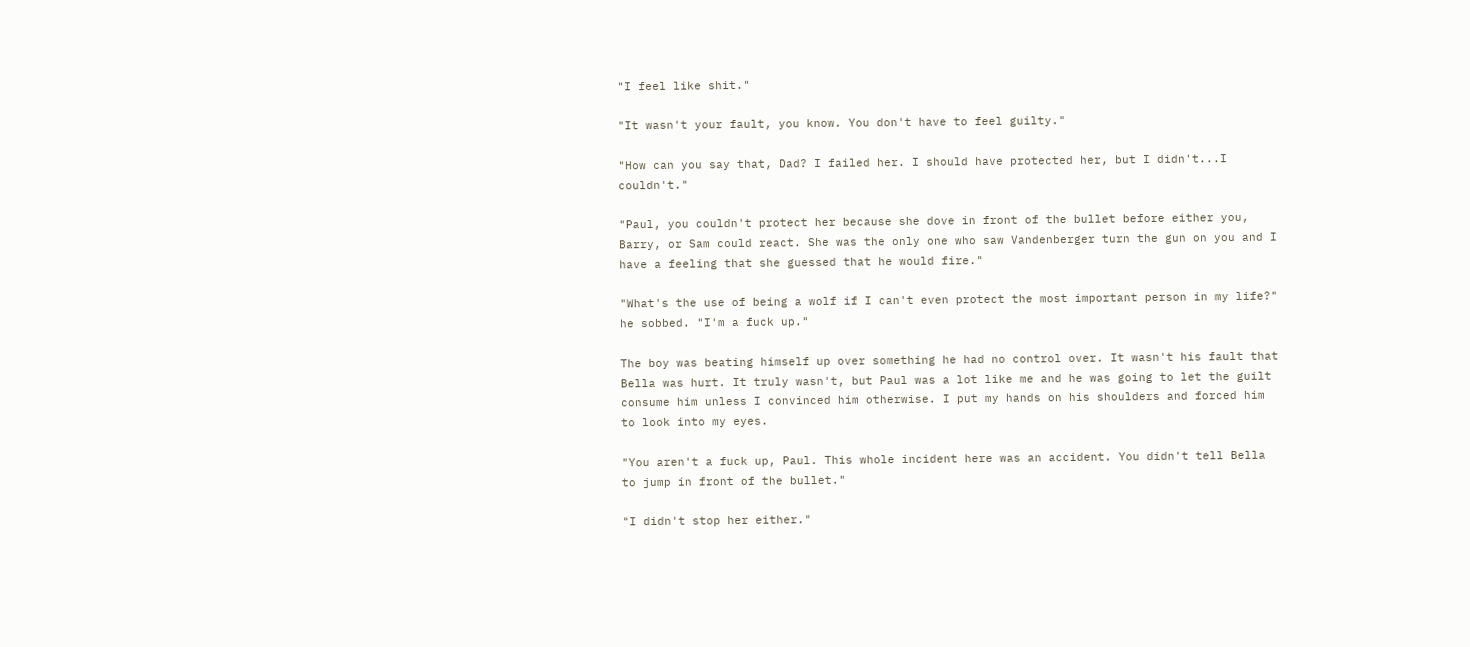"I feel like shit."

"It wasn't your fault, you know. You don't have to feel guilty."

"How can you say that, Dad? I failed her. I should have protected her, but I didn't...I couldn't."

"Paul, you couldn't protect her because she dove in front of the bullet before either you, Barry, or Sam could react. She was the only one who saw Vandenberger turn the gun on you and I have a feeling that she guessed that he would fire."

"What's the use of being a wolf if I can't even protect the most important person in my life?" he sobbed. "I'm a fuck up."

The boy was beating himself up over something he had no control over. It wasn't his fault that Bella was hurt. It truly wasn't, but Paul was a lot like me and he was going to let the guilt consume him unless I convinced him otherwise. I put my hands on his shoulders and forced him to look into my eyes.

"You aren't a fuck up, Paul. This whole incident here was an accident. You didn't tell Bella to jump in front of the bullet."

"I didn't stop her either."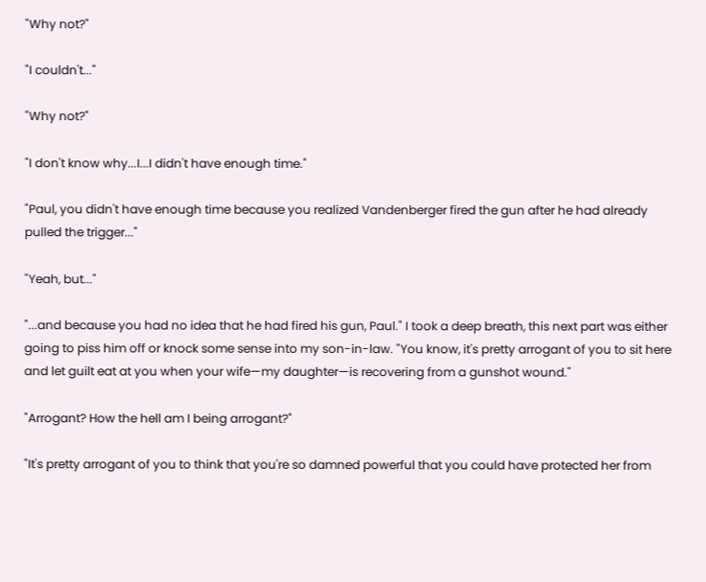"Why not?"

"I couldn't..."

"Why not?"

"I don't know why...I...I didn't have enough time."

"Paul, you didn't have enough time because you realized Vandenberger fired the gun after he had already pulled the trigger..."

"Yeah, but..."

"...and because you had no idea that he had fired his gun, Paul." I took a deep breath, this next part was either going to piss him off or knock some sense into my son-in-law. "You know, it's pretty arrogant of you to sit here and let guilt eat at you when your wife—my daughter—is recovering from a gunshot wound."

"Arrogant? How the hell am I being arrogant?"

"It's pretty arrogant of you to think that you're so damned powerful that you could have protected her from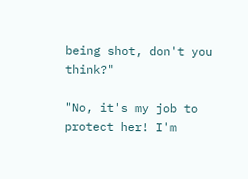being shot, don't you think?"

"No, it's my job to protect her! I'm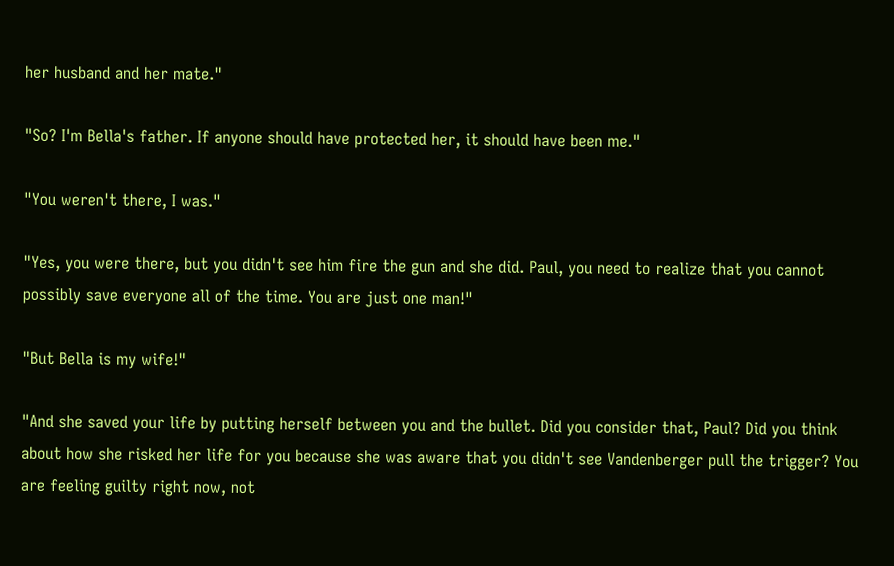her husband and her mate."

"So? I'm Bella's father. If anyone should have protected her, it should have been me."

"You weren't there, I was."

"Yes, you were there, but you didn't see him fire the gun and she did. Paul, you need to realize that you cannot possibly save everyone all of the time. You are just one man!"

"But Bella is my wife!"

"And she saved your life by putting herself between you and the bullet. Did you consider that, Paul? Did you think about how she risked her life for you because she was aware that you didn't see Vandenberger pull the trigger? You are feeling guilty right now, not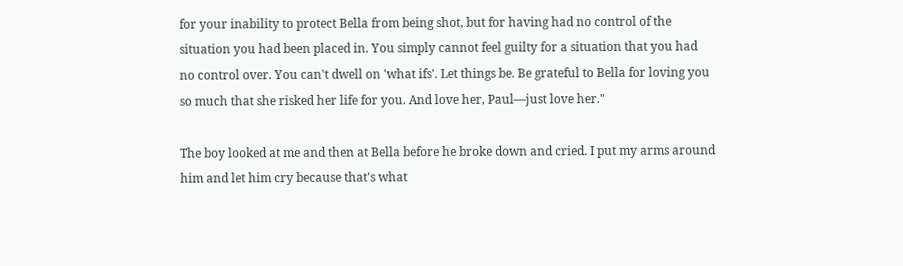for your inability to protect Bella from being shot, but for having had no control of the situation you had been placed in. You simply cannot feel guilty for a situation that you had no control over. You can't dwell on 'what ifs'. Let things be. Be grateful to Bella for loving you so much that she risked her life for you. And love her, Paul—just love her."

The boy looked at me and then at Bella before he broke down and cried. I put my arms around him and let him cry because that's what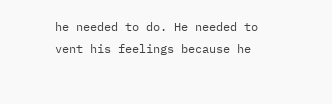he needed to do. He needed to vent his feelings because he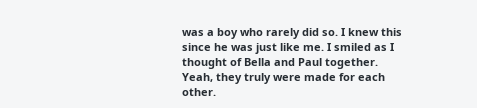was a boy who rarely did so. I knew this since he was just like me. I smiled as I thought of Bella and Paul together. Yeah, they truly were made for each other.